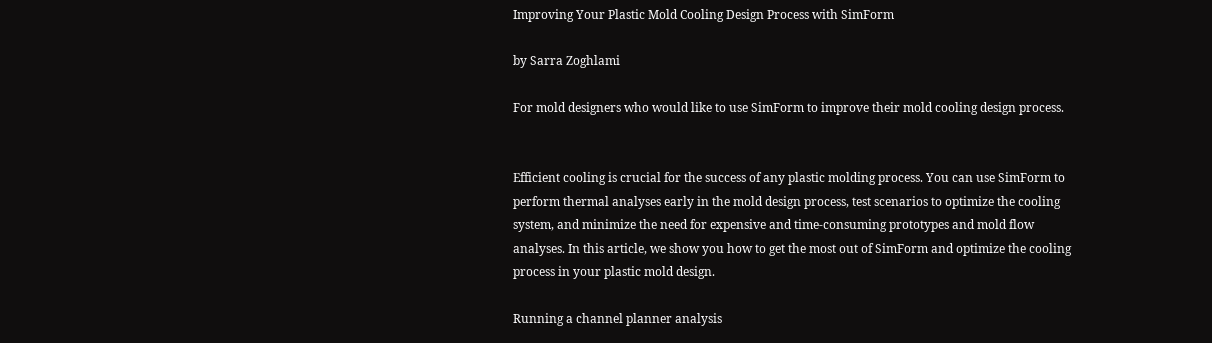Improving Your Plastic Mold Cooling Design Process with SimForm

by Sarra Zoghlami

For mold designers who would like to use SimForm to improve their mold cooling design process.


Efficient cooling is crucial for the success of any plastic molding process. You can use SimForm to perform thermal analyses early in the mold design process, test scenarios to optimize the cooling system, and minimize the need for expensive and time-consuming prototypes and mold flow analyses. In this article, we show you how to get the most out of SimForm and optimize the cooling process in your plastic mold design.

Running a channel planner analysis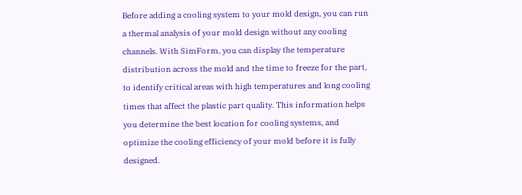Before adding a cooling system to your mold design, you can run a thermal analysis of your mold design without any cooling channels. With SimForm, you can display the temperature distribution across the mold and the time to freeze for the part, to identify critical areas with high temperatures and long cooling times that affect the plastic part quality. This information helps you determine the best location for cooling systems, and optimize the cooling efficiency of your mold before it is fully designed.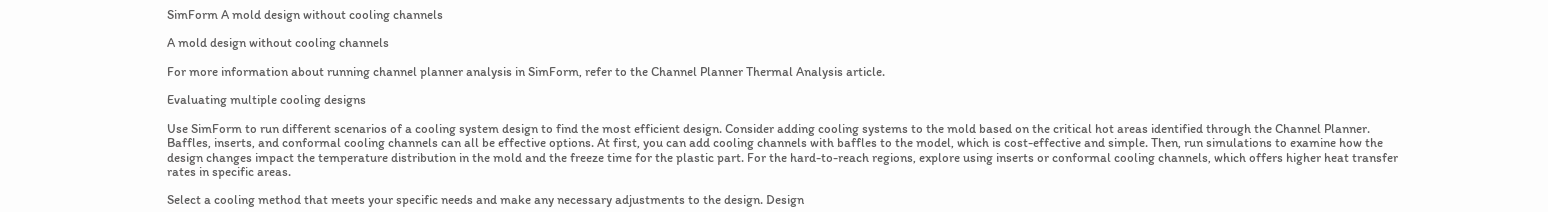SimForm A mold design without cooling channels

A mold design without cooling channels

For more information about running channel planner analysis in SimForm, refer to the Channel Planner Thermal Analysis article.

Evaluating multiple cooling designs

Use SimForm to run different scenarios of a cooling system design to find the most efficient design. Consider adding cooling systems to the mold based on the critical hot areas identified through the Channel Planner. Baffles, inserts, and conformal cooling channels can all be effective options. At first, you can add cooling channels with baffles to the model, which is cost-effective and simple. Then, run simulations to examine how the design changes impact the temperature distribution in the mold and the freeze time for the plastic part. For the hard-to-reach regions, explore using inserts or conformal cooling channels, which offers higher heat transfer rates in specific areas.

Select a cooling method that meets your specific needs and make any necessary adjustments to the design. Design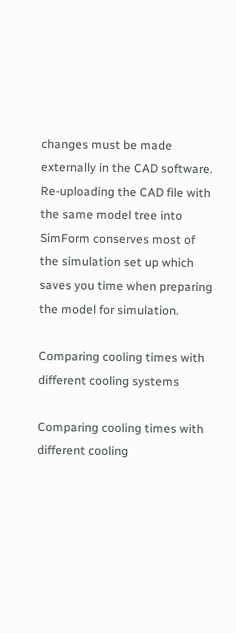changes must be made externally in the CAD software. Re-uploading the CAD file with the same model tree into SimForm conserves most of the simulation set up which saves you time when preparing the model for simulation.

Comparing cooling times with different cooling systems

Comparing cooling times with different cooling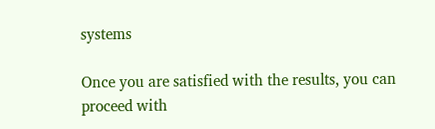systems

Once you are satisfied with the results, you can proceed with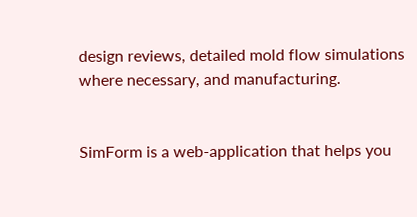design reviews, detailed mold flow simulations where necessary, and manufacturing.


SimForm is a web-application that helps you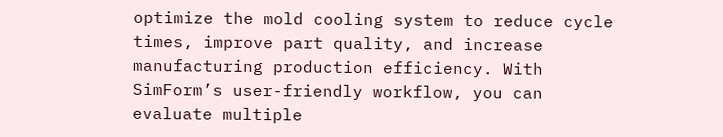optimize the mold cooling system to reduce cycle times, improve part quality, and increase manufacturing production efficiency. With SimForm’s user-friendly workflow, you can evaluate multiple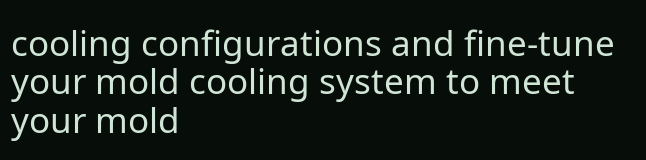cooling configurations and fine-tune your mold cooling system to meet your mold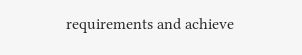requirements and achieve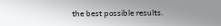the best possible results.